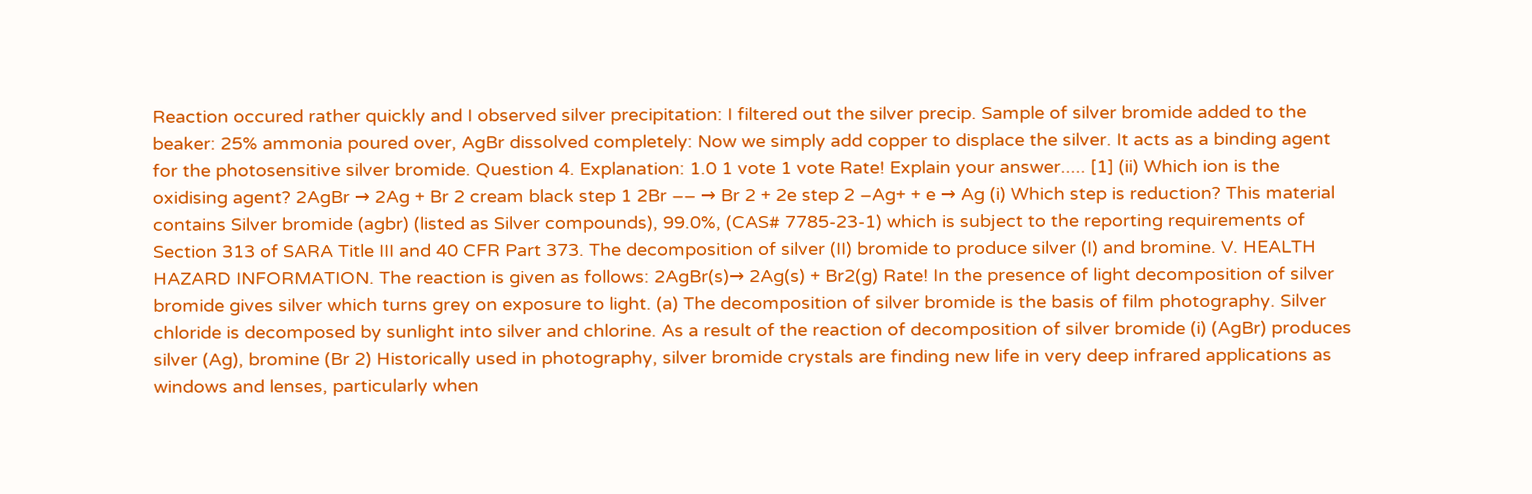Reaction occured rather quickly and I observed silver precipitation: I filtered out the silver precip. Sample of silver bromide added to the beaker: 25% ammonia poured over, AgBr dissolved completely: Now we simply add copper to displace the silver. It acts as a binding agent for the photosensitive silver bromide. Question 4. Explanation: 1.0 1 vote 1 vote Rate! Explain your answer..... [1] (ii) Which ion is the oxidising agent? 2AgBr → 2Ag + Br 2 cream black step 1 2Br –– → Br 2 + 2e step 2 –Ag+ + e → Ag (i) Which step is reduction? This material contains Silver bromide (agbr) (listed as Silver compounds), 99.0%, (CAS# 7785-23-1) which is subject to the reporting requirements of Section 313 of SARA Title III and 40 CFR Part 373. The decomposition of silver (II) bromide to produce silver (I) and bromine. V. HEALTH HAZARD INFORMATION. The reaction is given as follows: 2AgBr(s)→ 2Ag(s) + Br2(g) Rate! In the presence of light decomposition of silver bromide gives silver which turns grey on exposure to light. (a) The decomposition of silver bromide is the basis of film photography. Silver chloride is decomposed by sunlight into silver and chlorine. As a result of the reaction of decomposition of silver bromide (i) (AgBr) produces silver (Ag), bromine (Br 2) Historically used in photography, silver bromide crystals are finding new life in very deep infrared applications as windows and lenses, particularly when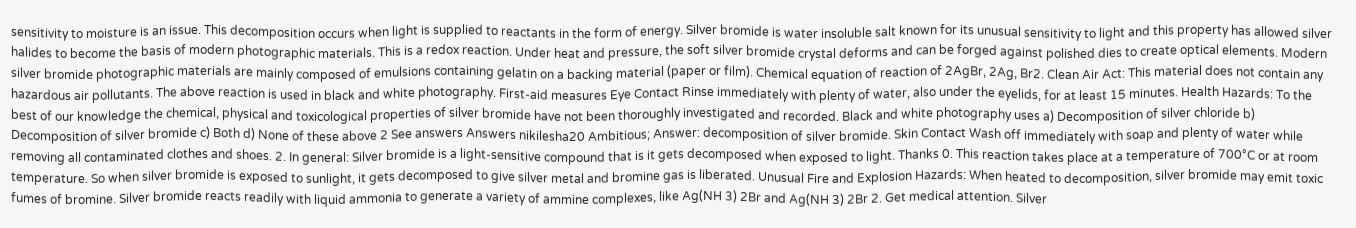sensitivity to moisture is an issue. This decomposition occurs when light is supplied to reactants in the form of energy. Silver bromide is water insoluble salt known for its unusual sensitivity to light and this property has allowed silver halides to become the basis of modern photographic materials. This is a redox reaction. Under heat and pressure, the soft silver bromide crystal deforms and can be forged against polished dies to create optical elements. Modern silver bromide photographic materials are mainly composed of emulsions containing gelatin on a backing material (paper or film). Chemical equation of reaction of 2AgBr, 2Ag, Br2. Clean Air Act: This material does not contain any hazardous air pollutants. The above reaction is used in black and white photography. First-aid measures Eye Contact Rinse immediately with plenty of water, also under the eyelids, for at least 15 minutes. Health Hazards: To the best of our knowledge the chemical, physical and toxicological properties of silver bromide have not been thoroughly investigated and recorded. Black and white photography uses a) Decomposition of silver chloride b) Decomposition of silver bromide c) Both d) None of these above 2 See answers Answers nikilesha20 Ambitious; Answer: decomposition of silver bromide. Skin Contact Wash off immediately with soap and plenty of water while removing all contaminated clothes and shoes. 2. In general: Silver bromide is a light-sensitive compound that is it gets decomposed when exposed to light. Thanks 0. This reaction takes place at a temperature of 700°C or at room temperature. So when silver bromide is exposed to sunlight, it gets decomposed to give silver metal and bromine gas is liberated. Unusual Fire and Explosion Hazards: When heated to decomposition, silver bromide may emit toxic fumes of bromine. Silver bromide reacts readily with liquid ammonia to generate a variety of ammine complexes, like Ag(NH 3) 2Br and Ag(NH 3) 2Br 2. Get medical attention. Silver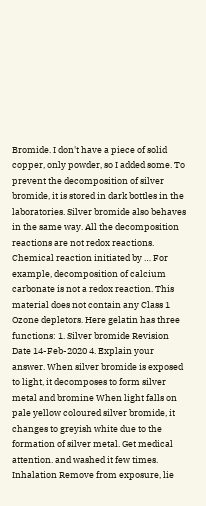Bromide. I don't have a piece of solid copper, only powder, so I added some. To prevent the decomposition of silver bromide, it is stored in dark bottles in the laboratories. Silver bromide also behaves in the same way. All the decomposition reactions are not redox reactions. Chemical reaction initiated by … For example, decomposition of calcium carbonate is not a redox reaction. This material does not contain any Class 1 Ozone depletors. Here gelatin has three functions: 1. Silver bromide Revision Date 14-Feb-2020 4. Explain your answer. When silver bromide is exposed to light, it decomposes to form silver metal and bromine When light falls on pale yellow coloured silver bromide, it changes to greyish white due to the formation of silver metal. Get medical attention. and washed it few times. Inhalation Remove from exposure, lie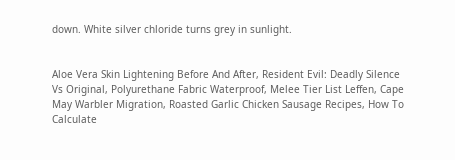down. White silver chloride turns grey in sunlight.


Aloe Vera Skin Lightening Before And After, Resident Evil: Deadly Silence Vs Original, Polyurethane Fabric Waterproof, Melee Tier List Leffen, Cape May Warbler Migration, Roasted Garlic Chicken Sausage Recipes, How To Calculate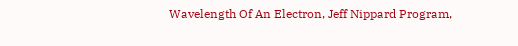Wavelength Of An Electron, Jeff Nippard Program,